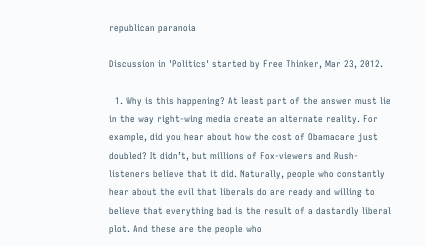republican paranoia

Discussion in 'Politics' started by Free Thinker, Mar 23, 2012.

  1. Why is this happening? At least part of the answer must lie in the way right-wing media create an alternate reality. For example, did you hear about how the cost of Obamacare just doubled? It didn’t, but millions of Fox-viewers and Rush-listeners believe that it did. Naturally, people who constantly hear about the evil that liberals do are ready and willing to believe that everything bad is the result of a dastardly liberal plot. And these are the people who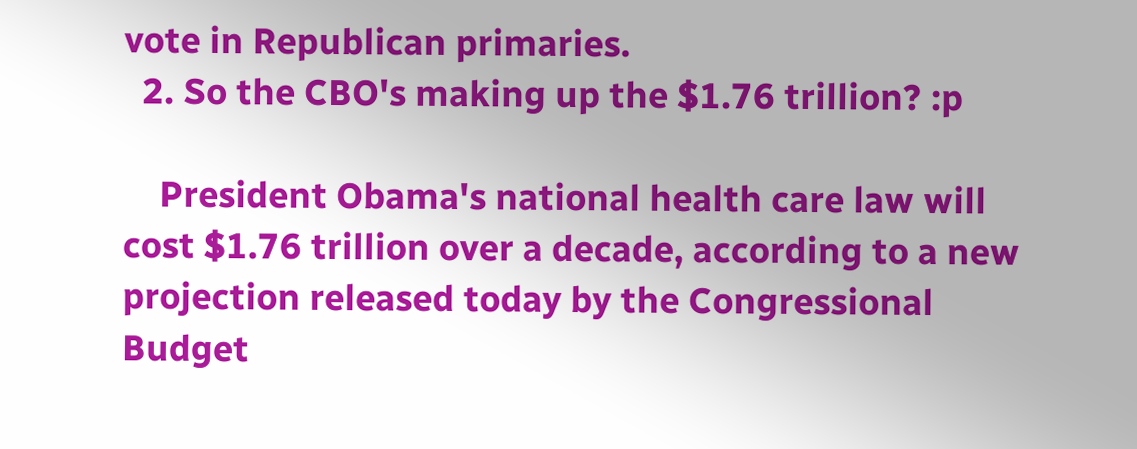vote in Republican primaries.
  2. So the CBO's making up the $1.76 trillion? :p

    President Obama's national health care law will cost $1.76 trillion over a decade, according to a new projection released today by the Congressional Budget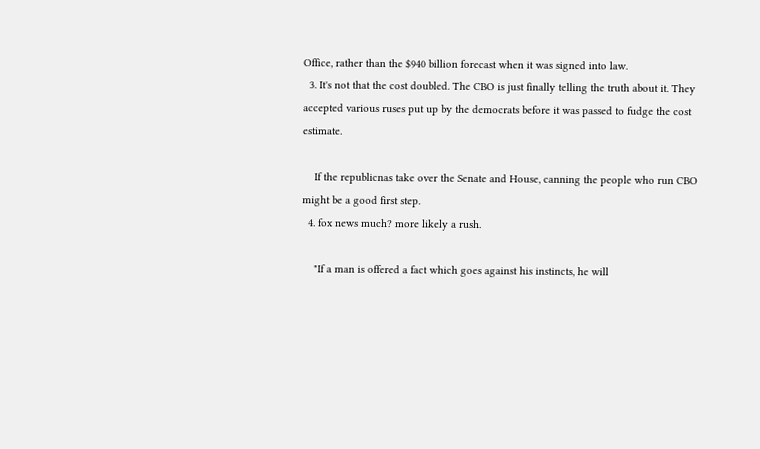Office, rather than the $940 billion forecast when it was signed into law.
  3. It's not that the cost doubled. The CBO is just finally telling the truth about it. They accepted various ruses put up by the democrats before it was passed to fudge the cost estimate.

    If the republicnas take over the Senate and House, canning the people who run CBO might be a good first step.
  4. fox news much? more likely a rush.

    "If a man is offered a fact which goes against his instincts, he will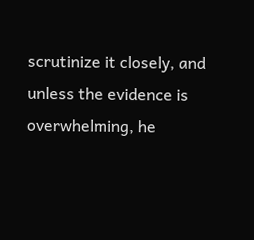scrutinize it closely, and unless the evidence is overwhelming, he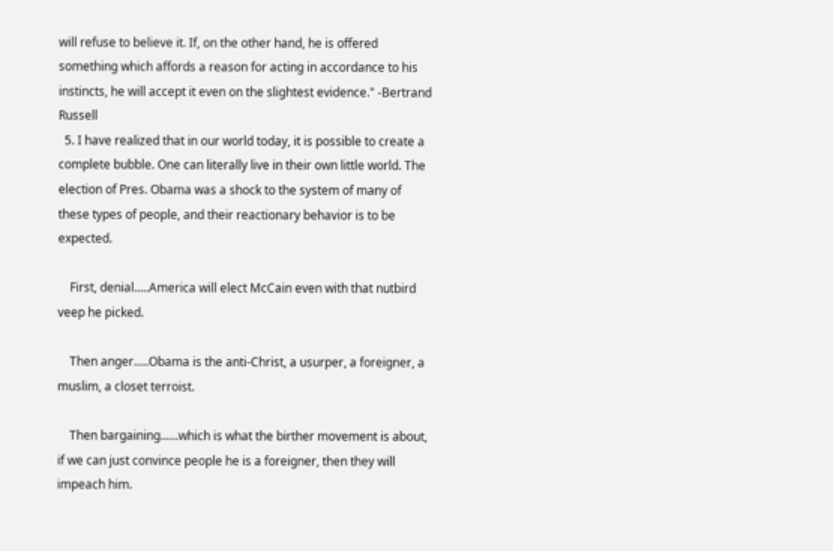will refuse to believe it. If, on the other hand, he is offered something which affords a reason for acting in accordance to his instincts, he will accept it even on the slightest evidence." -Bertrand Russell
  5. I have realized that in our world today, it is possible to create a complete bubble. One can literally live in their own little world. The election of Pres. Obama was a shock to the system of many of these types of people, and their reactionary behavior is to be expected.

    First, denial.....America will elect McCain even with that nutbird veep he picked.

    Then anger.....Obama is the anti-Christ, a usurper, a foreigner, a muslim, a closet terroist.

    Then bargaining......which is what the birther movement is about, if we can just convince people he is a foreigner, then they will impeach him.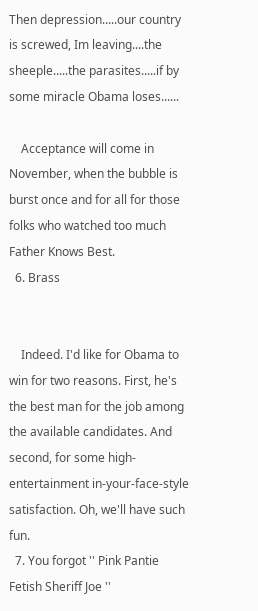Then depression.....our country is screwed, Im leaving....the sheeple.....the parasites.....if by some miracle Obama loses......

    Acceptance will come in November, when the bubble is burst once and for all for those folks who watched too much Father Knows Best.
  6. Brass


    Indeed. I'd like for Obama to win for two reasons. First, he's the best man for the job among the available candidates. And second, for some high-entertainment in-your-face-style satisfaction. Oh, we'll have such fun.
  7. You forgot '' Pink Pantie Fetish Sheriff Joe ''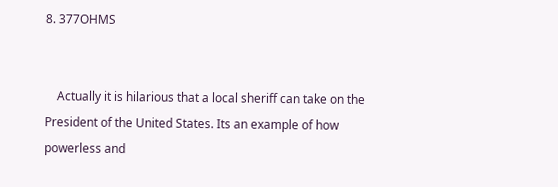8. 377OHMS


    Actually it is hilarious that a local sheriff can take on the President of the United States. Its an example of how powerless and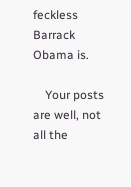feckless Barrack Obama is.

    Your posts are well, not all the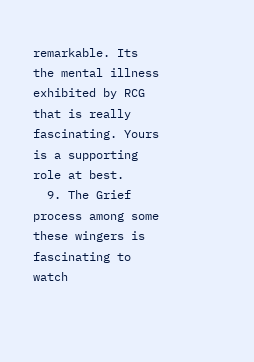remarkable. Its the mental illness exhibited by RCG that is really fascinating. Yours is a supporting role at best.
  9. The Grief process among some these wingers is fascinating to watch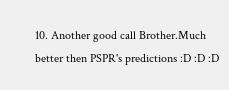10. Another good call Brother.Much better then PSPR's predictions :D :D :D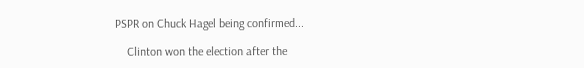PSPR on Chuck Hagel being confirmed...

    Clinton won the election after the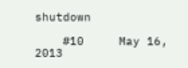shutdown

    #10     May 16, 2013